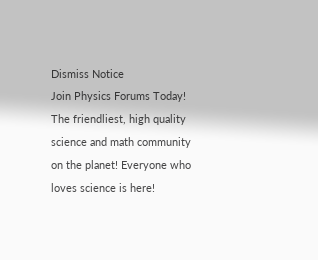Dismiss Notice
Join Physics Forums Today!
The friendliest, high quality science and math community on the planet! Everyone who loves science is here!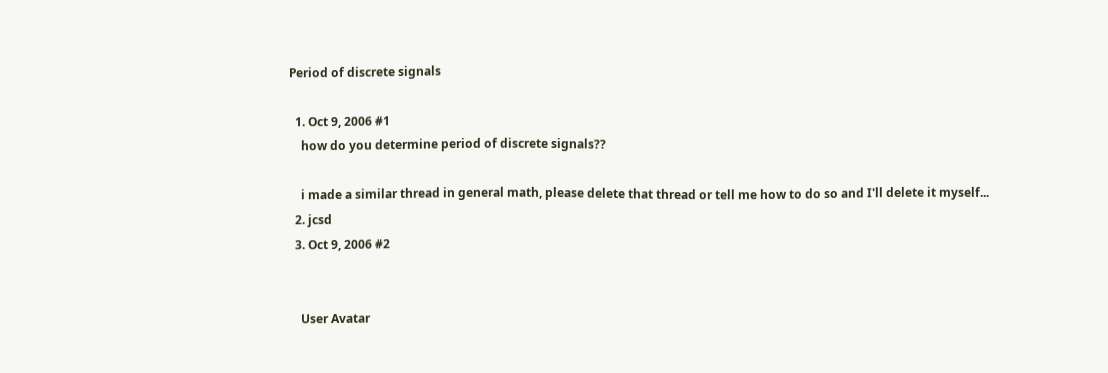Period of discrete signals

  1. Oct 9, 2006 #1
    how do you determine period of discrete signals??

    i made a similar thread in general math, please delete that thread or tell me how to do so and I'll delete it myself...
  2. jcsd
  3. Oct 9, 2006 #2


    User Avatar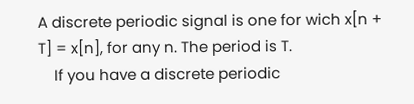A discrete periodic signal is one for wich x[n + T] = x[n], for any n. The period is T.
    If you have a discrete periodic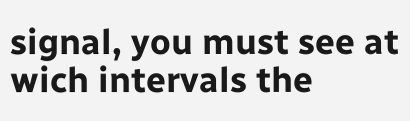signal, you must see at wich intervals the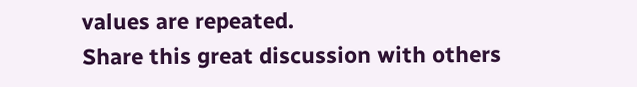values are repeated.
Share this great discussion with others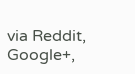via Reddit, Google+,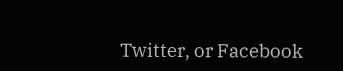Twitter, or Facebook